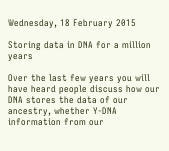Wednesday, 18 February 2015

Storing data in DNA for a million years

Over the last few years you will have heard people discuss how our DNA stores the data of our ancestry, whether Y-DNA information from our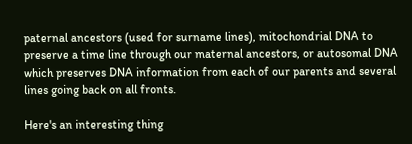paternal ancestors (used for surname lines), mitochondrial DNA to preserve a time line through our maternal ancestors, or autosomal DNA which preserves DNA information from each of our parents and several lines going back on all fronts.

Here's an interesting thing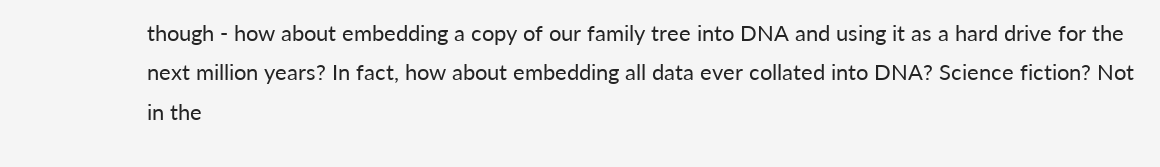though - how about embedding a copy of our family tree into DNA and using it as a hard drive for the next million years? In fact, how about embedding all data ever collated into DNA? Science fiction? Not in the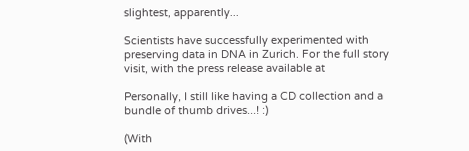slightest, apparently...

Scientists have successfully experimented with preserving data in DNA in Zurich. For the full story visit, with the press release available at

Personally, I still like having a CD collection and a bundle of thumb drives...! :)

(With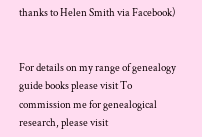thanks to Helen Smith via Facebook)


For details on my range of genealogy guide books please visit To commission me for genealogical research, please visit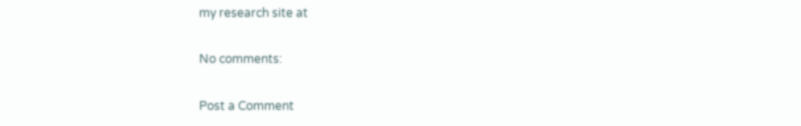my research site at

No comments:

Post a Comment